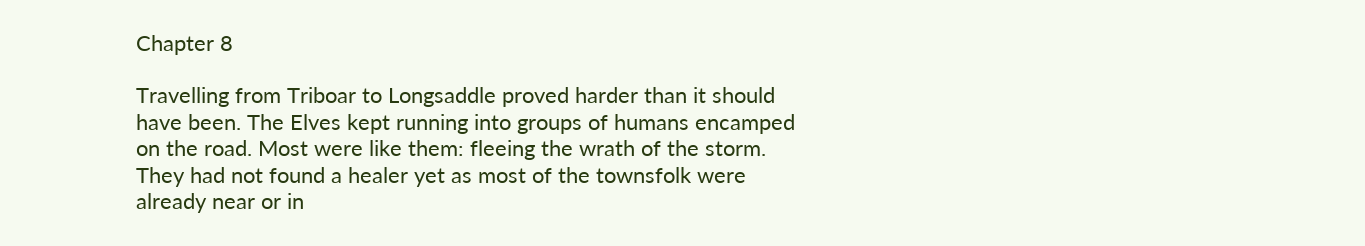Chapter 8

Travelling from Triboar to Longsaddle proved harder than it should have been. The Elves kept running into groups of humans encamped on the road. Most were like them: fleeing the wrath of the storm. They had not found a healer yet as most of the townsfolk were already near or in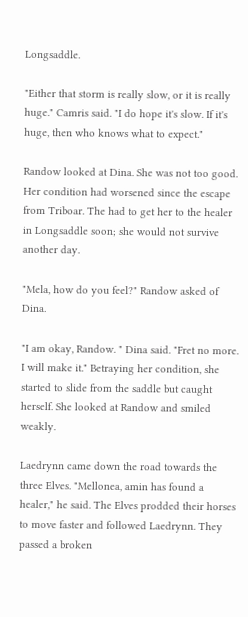Longsaddle.

"Either that storm is really slow, or it is really huge." Camris said. "I do hope it's slow. If it's huge, then who knows what to expect."

Randow looked at Dina. She was not too good. Her condition had worsened since the escape from Triboar. The had to get her to the healer in Longsaddle soon; she would not survive another day.

"Mela, how do you feel?" Randow asked of Dina.

"I am okay, Randow. " Dina said. "Fret no more. I will make it." Betraying her condition, she started to slide from the saddle but caught herself. She looked at Randow and smiled weakly.

Laedrynn came down the road towards the three Elves. "Mellonea, amin has found a healer," he said. The Elves prodded their horses to move faster and followed Laedrynn. They passed a broken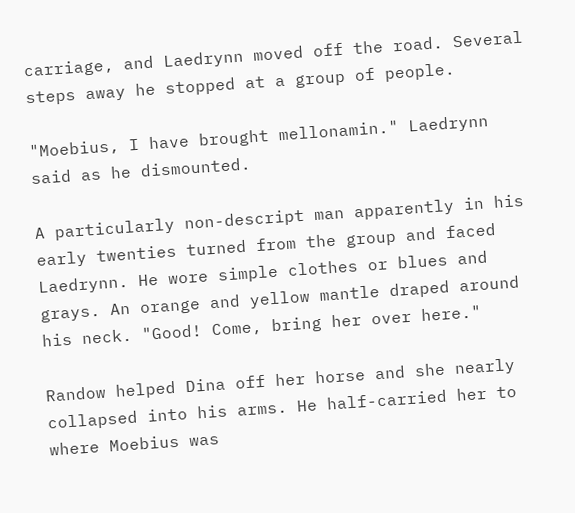carriage, and Laedrynn moved off the road. Several steps away he stopped at a group of people.

"Moebius, I have brought mellonamin." Laedrynn said as he dismounted.

A particularly non-descript man apparently in his early twenties turned from the group and faced Laedrynn. He wore simple clothes or blues and grays. An orange and yellow mantle draped around his neck. "Good! Come, bring her over here."

Randow helped Dina off her horse and she nearly collapsed into his arms. He half-carried her to where Moebius was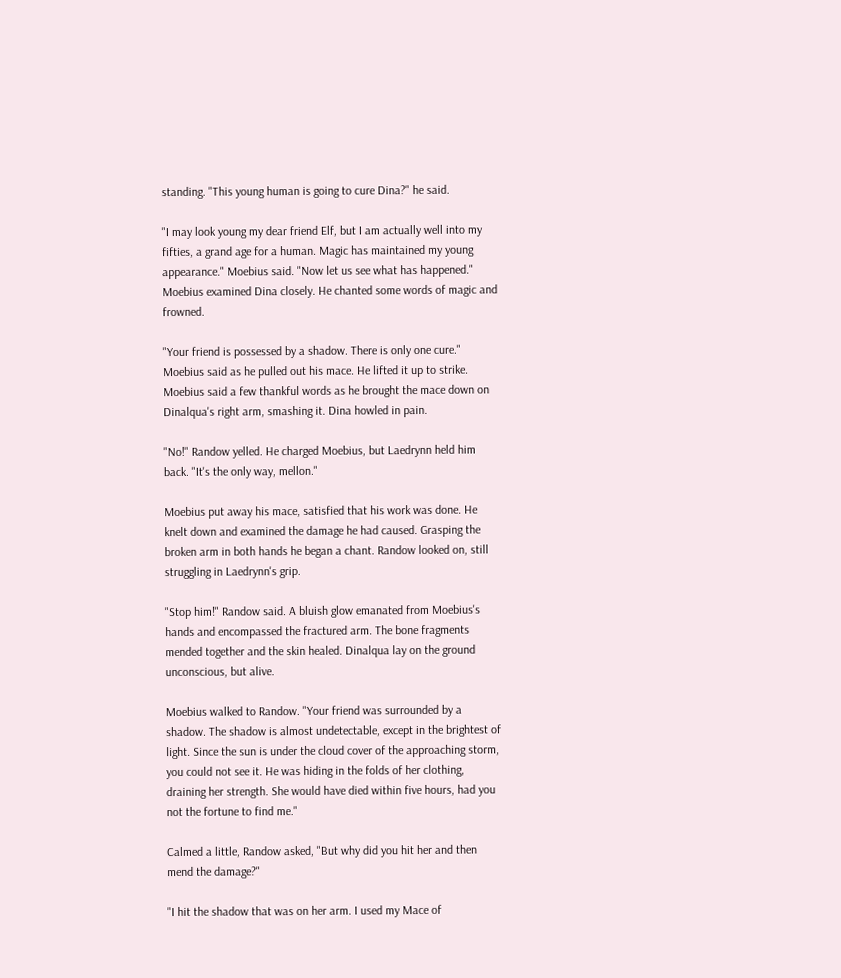standing. "This young human is going to cure Dina?" he said.

"I may look young my dear friend Elf, but I am actually well into my fifties, a grand age for a human. Magic has maintained my young appearance." Moebius said. "Now let us see what has happened." Moebius examined Dina closely. He chanted some words of magic and frowned.

"Your friend is possessed by a shadow. There is only one cure." Moebius said as he pulled out his mace. He lifted it up to strike. Moebius said a few thankful words as he brought the mace down on Dinalqua's right arm, smashing it. Dina howled in pain.

"No!" Randow yelled. He charged Moebius, but Laedrynn held him back. "It's the only way, mellon."

Moebius put away his mace, satisfied that his work was done. He knelt down and examined the damage he had caused. Grasping the broken arm in both hands he began a chant. Randow looked on, still struggling in Laedrynn's grip.

"Stop him!" Randow said. A bluish glow emanated from Moebius's hands and encompassed the fractured arm. The bone fragments mended together and the skin healed. Dinalqua lay on the ground unconscious, but alive.

Moebius walked to Randow. "Your friend was surrounded by a shadow. The shadow is almost undetectable, except in the brightest of light. Since the sun is under the cloud cover of the approaching storm, you could not see it. He was hiding in the folds of her clothing, draining her strength. She would have died within five hours, had you not the fortune to find me."

Calmed a little, Randow asked, "But why did you hit her and then mend the damage?"

"I hit the shadow that was on her arm. I used my Mace of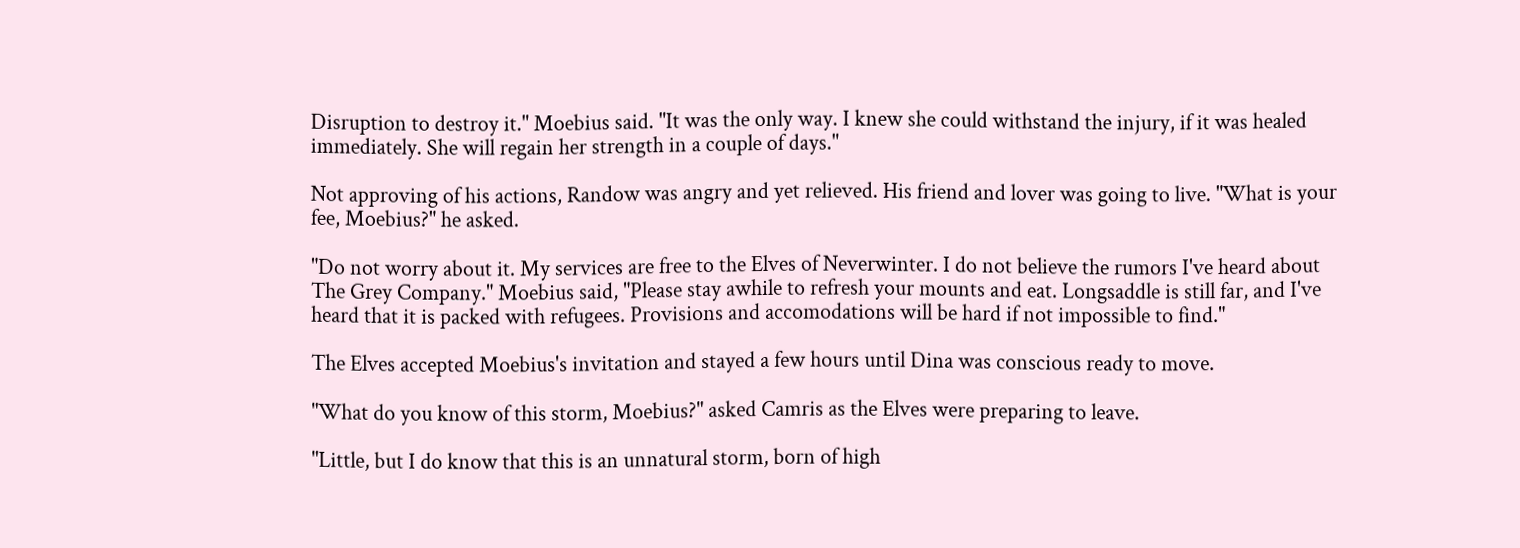Disruption to destroy it." Moebius said. "It was the only way. I knew she could withstand the injury, if it was healed immediately. She will regain her strength in a couple of days."

Not approving of his actions, Randow was angry and yet relieved. His friend and lover was going to live. "What is your fee, Moebius?" he asked.

"Do not worry about it. My services are free to the Elves of Neverwinter. I do not believe the rumors I've heard about The Grey Company." Moebius said, "Please stay awhile to refresh your mounts and eat. Longsaddle is still far, and I've heard that it is packed with refugees. Provisions and accomodations will be hard if not impossible to find."

The Elves accepted Moebius's invitation and stayed a few hours until Dina was conscious ready to move.

"What do you know of this storm, Moebius?" asked Camris as the Elves were preparing to leave.

"Little, but I do know that this is an unnatural storm, born of high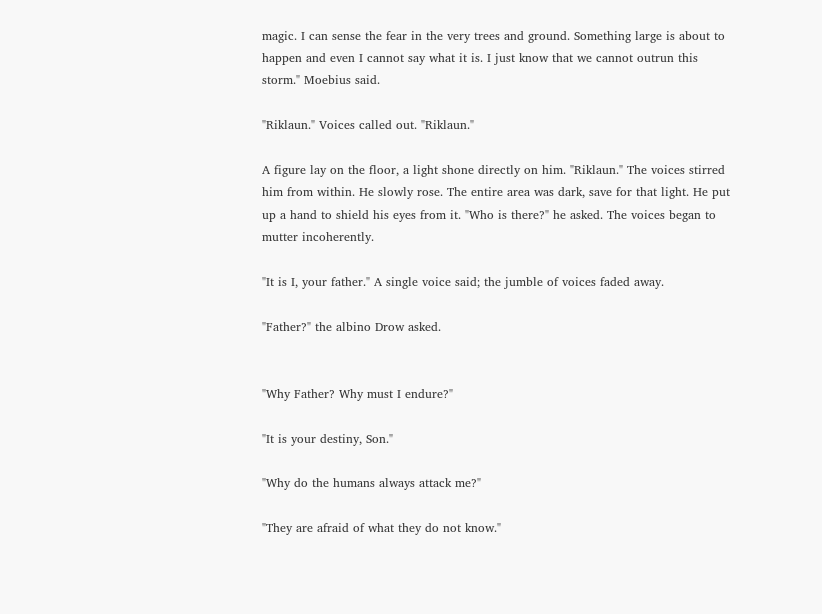magic. I can sense the fear in the very trees and ground. Something large is about to happen and even I cannot say what it is. I just know that we cannot outrun this storm." Moebius said.

"Riklaun." Voices called out. "Riklaun."

A figure lay on the floor, a light shone directly on him. "Riklaun." The voices stirred him from within. He slowly rose. The entire area was dark, save for that light. He put up a hand to shield his eyes from it. "Who is there?" he asked. The voices began to mutter incoherently.

"It is I, your father." A single voice said; the jumble of voices faded away.

"Father?" the albino Drow asked.


"Why Father? Why must I endure?"

"It is your destiny, Son."

"Why do the humans always attack me?"

"They are afraid of what they do not know."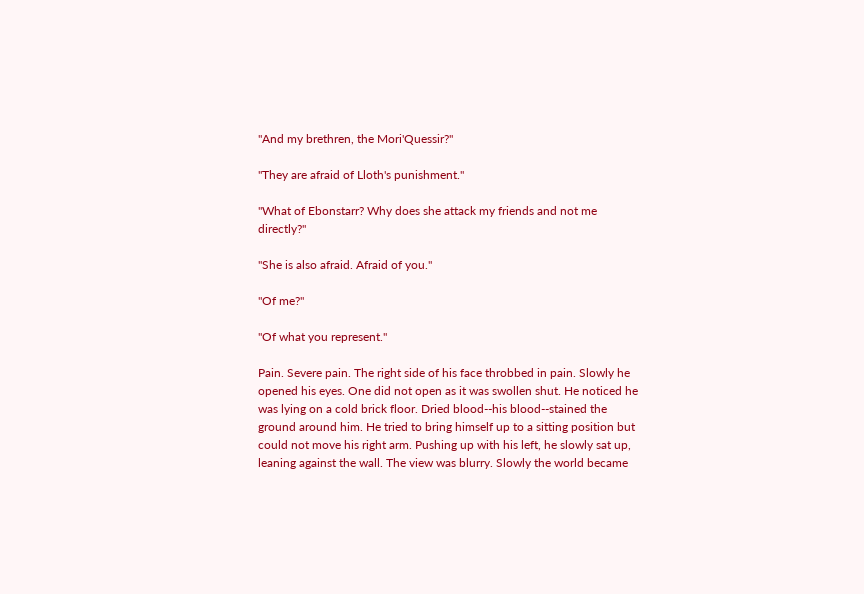"And my brethren, the Mori'Quessir?"

"They are afraid of Lloth's punishment."

"What of Ebonstarr? Why does she attack my friends and not me directly?"

"She is also afraid. Afraid of you."

"Of me?"

"Of what you represent."

Pain. Severe pain. The right side of his face throbbed in pain. Slowly he opened his eyes. One did not open as it was swollen shut. He noticed he was lying on a cold brick floor. Dried blood--his blood--stained the ground around him. He tried to bring himself up to a sitting position but could not move his right arm. Pushing up with his left, he slowly sat up, leaning against the wall. The view was blurry. Slowly the world became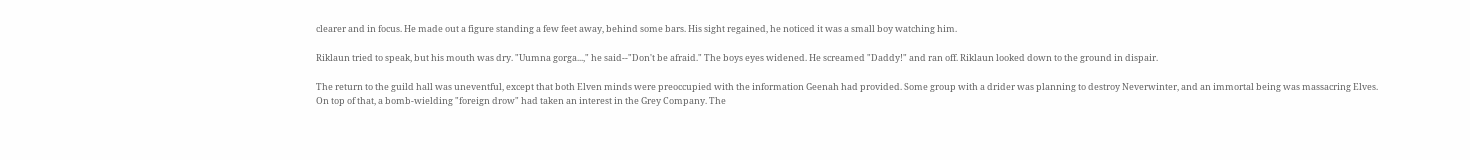clearer and in focus. He made out a figure standing a few feet away, behind some bars. His sight regained, he noticed it was a small boy watching him.

Riklaun tried to speak, but his mouth was dry. "Uumna gorga...," he said--"Don't be afraid." The boys eyes widened. He screamed "Daddy!" and ran off. Riklaun looked down to the ground in dispair.

The return to the guild hall was uneventful, except that both Elven minds were preoccupied with the information Geenah had provided. Some group with a drider was planning to destroy Neverwinter, and an immortal being was massacring Elves. On top of that, a bomb-wielding "foreign drow" had taken an interest in the Grey Company. The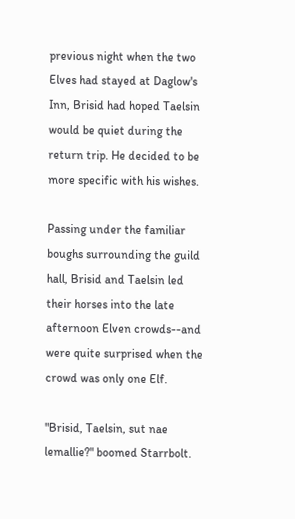previous night when the two Elves had stayed at Daglow's Inn, Brisid had hoped Taelsin would be quiet during the return trip. He decided to be more specific with his wishes.

Passing under the familiar boughs surrounding the guild hall, Brisid and Taelsin led their horses into the late afternoon Elven crowds--and were quite surprised when the crowd was only one Elf.

"Brisid, Taelsin, sut nae lemallie?" boomed Starrbolt.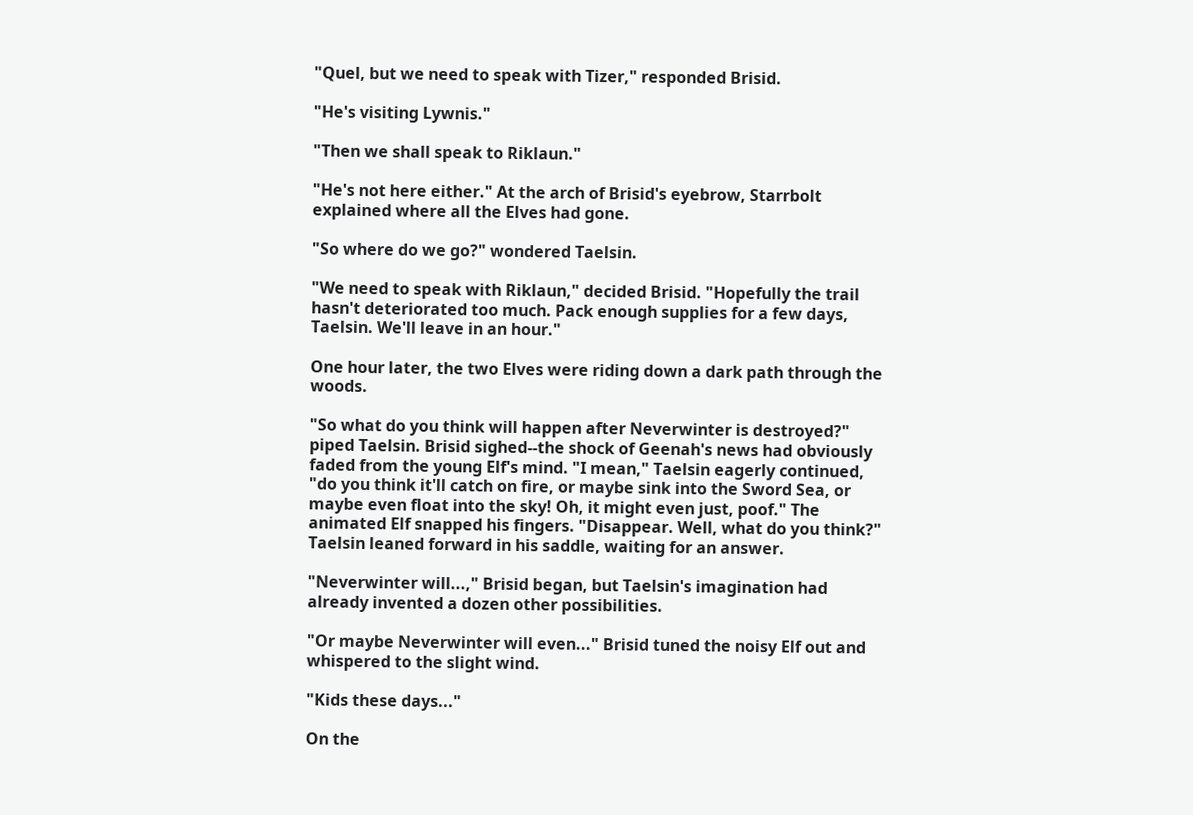"Quel, but we need to speak with Tizer," responded Brisid.

"He's visiting Lywnis."

"Then we shall speak to Riklaun."

"He's not here either." At the arch of Brisid's eyebrow, Starrbolt explained where all the Elves had gone.

"So where do we go?" wondered Taelsin.

"We need to speak with Riklaun," decided Brisid. "Hopefully the trail hasn't deteriorated too much. Pack enough supplies for a few days, Taelsin. We'll leave in an hour."

One hour later, the two Elves were riding down a dark path through the woods.

"So what do you think will happen after Neverwinter is destroyed?" piped Taelsin. Brisid sighed--the shock of Geenah's news had obviously faded from the young Elf's mind. "I mean," Taelsin eagerly continued, "do you think it'll catch on fire, or maybe sink into the Sword Sea, or maybe even float into the sky! Oh, it might even just, poof." The animated Elf snapped his fingers. "Disappear. Well, what do you think?" Taelsin leaned forward in his saddle, waiting for an answer.

"Neverwinter will...," Brisid began, but Taelsin's imagination had already invented a dozen other possibilities.

"Or maybe Neverwinter will even..." Brisid tuned the noisy Elf out and whispered to the slight wind.

"Kids these days..."

On the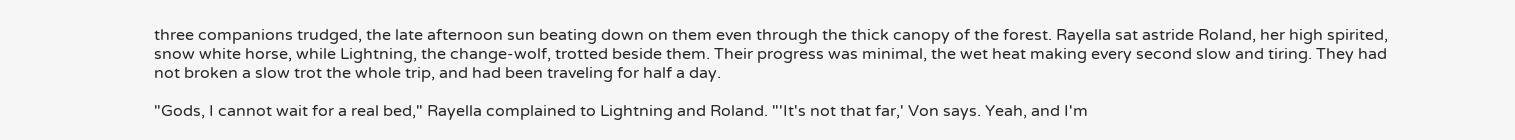three companions trudged, the late afternoon sun beating down on them even through the thick canopy of the forest. Rayella sat astride Roland, her high spirited, snow white horse, while Lightning, the change-wolf, trotted beside them. Their progress was minimal, the wet heat making every second slow and tiring. They had not broken a slow trot the whole trip, and had been traveling for half a day.

"Gods, I cannot wait for a real bed," Rayella complained to Lightning and Roland. "'It's not that far,' Von says. Yeah, and I'm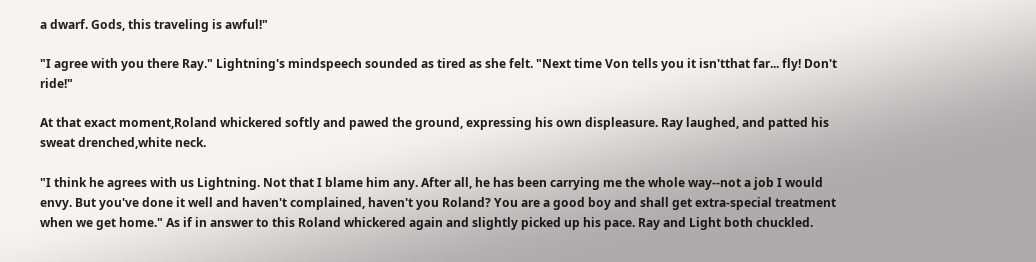a dwarf. Gods, this traveling is awful!"

"I agree with you there Ray." Lightning's mindspeech sounded as tired as she felt. "Next time Von tells you it isn'tthat far... fly! Don't ride!"

At that exact moment,Roland whickered softly and pawed the ground, expressing his own displeasure. Ray laughed, and patted his sweat drenched,white neck.

"I think he agrees with us Lightning. Not that I blame him any. After all, he has been carrying me the whole way--not a job I would envy. But you've done it well and haven't complained, haven't you Roland? You are a good boy and shall get extra-special treatment when we get home." As if in answer to this Roland whickered again and slightly picked up his pace. Ray and Light both chuckled.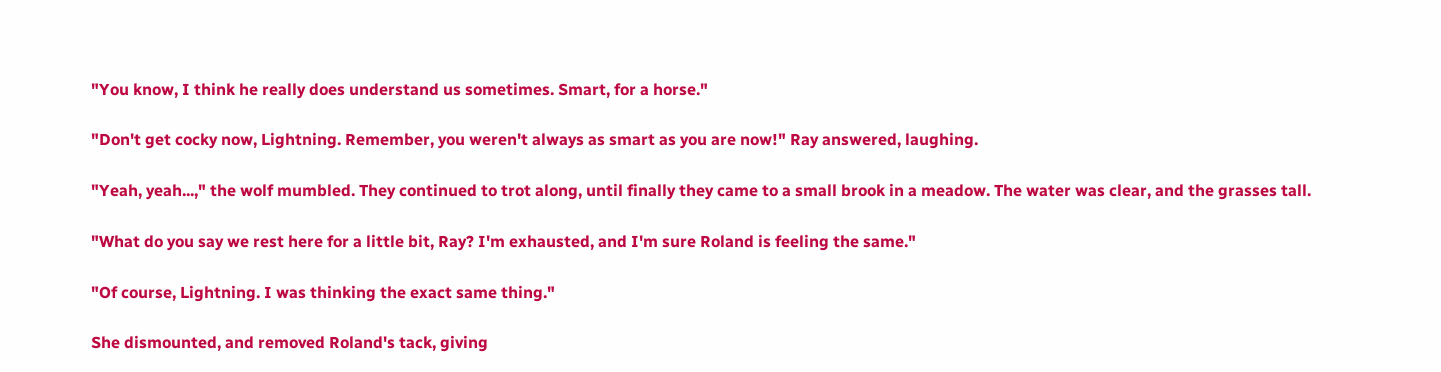"You know, I think he really does understand us sometimes. Smart, for a horse."

"Don't get cocky now, Lightning. Remember, you weren't always as smart as you are now!" Ray answered, laughing.

"Yeah, yeah...," the wolf mumbled. They continued to trot along, until finally they came to a small brook in a meadow. The water was clear, and the grasses tall.

"What do you say we rest here for a little bit, Ray? I'm exhausted, and I'm sure Roland is feeling the same."

"Of course, Lightning. I was thinking the exact same thing."

She dismounted, and removed Roland's tack, giving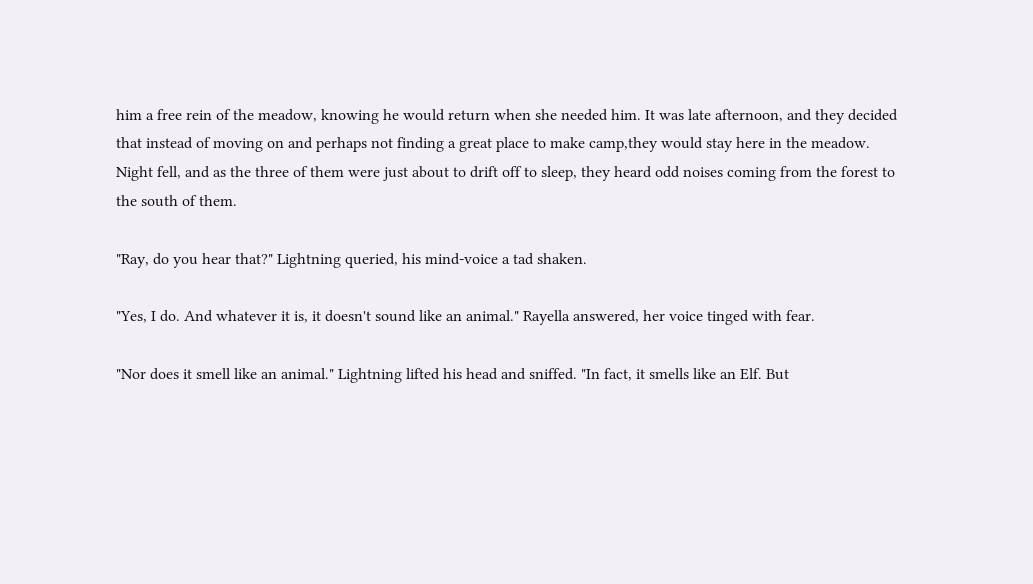him a free rein of the meadow, knowing he would return when she needed him. It was late afternoon, and they decided that instead of moving on and perhaps not finding a great place to make camp,they would stay here in the meadow. Night fell, and as the three of them were just about to drift off to sleep, they heard odd noises coming from the forest to the south of them.

"Ray, do you hear that?" Lightning queried, his mind-voice a tad shaken.

"Yes, I do. And whatever it is, it doesn't sound like an animal." Rayella answered, her voice tinged with fear.

"Nor does it smell like an animal." Lightning lifted his head and sniffed. "In fact, it smells like an Elf. But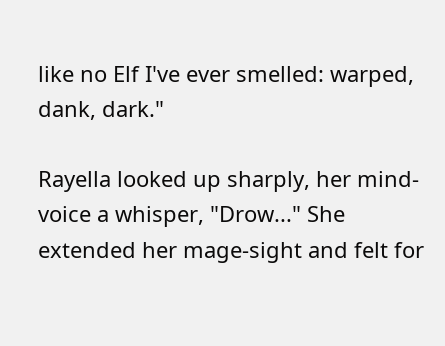like no Elf I've ever smelled: warped, dank, dark."

Rayella looked up sharply, her mind-voice a whisper, "Drow..." She extended her mage-sight and felt for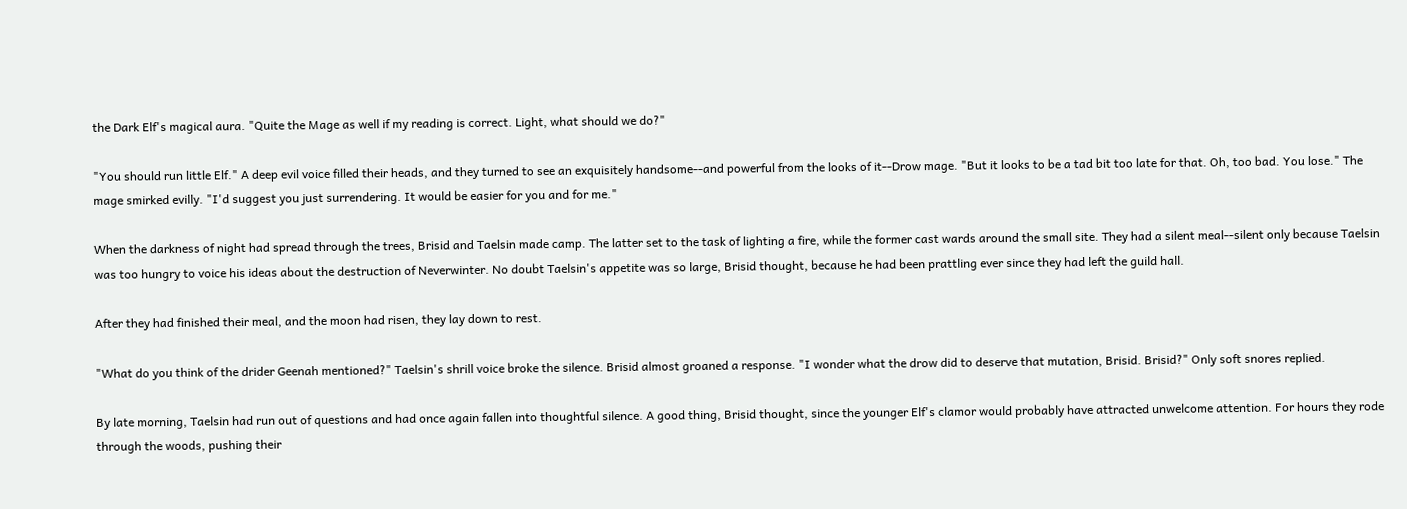the Dark Elf's magical aura. "Quite the Mage as well if my reading is correct. Light, what should we do?"

"You should run little Elf." A deep evil voice filled their heads, and they turned to see an exquisitely handsome--and powerful from the looks of it--Drow mage. "But it looks to be a tad bit too late for that. Oh, too bad. You lose." The mage smirked evilly. "I'd suggest you just surrendering. It would be easier for you and for me."

When the darkness of night had spread through the trees, Brisid and Taelsin made camp. The latter set to the task of lighting a fire, while the former cast wards around the small site. They had a silent meal--silent only because Taelsin was too hungry to voice his ideas about the destruction of Neverwinter. No doubt Taelsin's appetite was so large, Brisid thought, because he had been prattling ever since they had left the guild hall.

After they had finished their meal, and the moon had risen, they lay down to rest.

"What do you think of the drider Geenah mentioned?" Taelsin's shrill voice broke the silence. Brisid almost groaned a response. "I wonder what the drow did to deserve that mutation, Brisid. Brisid?" Only soft snores replied.

By late morning, Taelsin had run out of questions and had once again fallen into thoughtful silence. A good thing, Brisid thought, since the younger Elf's clamor would probably have attracted unwelcome attention. For hours they rode through the woods, pushing their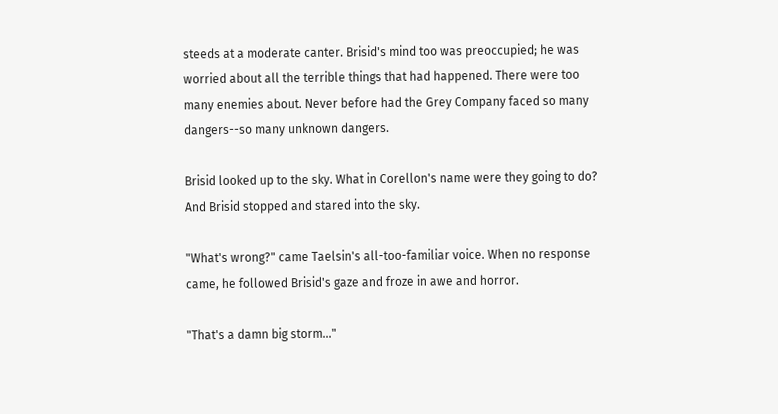steeds at a moderate canter. Brisid's mind too was preoccupied; he was worried about all the terrible things that had happened. There were too many enemies about. Never before had the Grey Company faced so many dangers--so many unknown dangers.

Brisid looked up to the sky. What in Corellon's name were they going to do? And Brisid stopped and stared into the sky.

"What's wrong?" came Taelsin's all-too-familiar voice. When no response came, he followed Brisid's gaze and froze in awe and horror.

"That's a damn big storm..."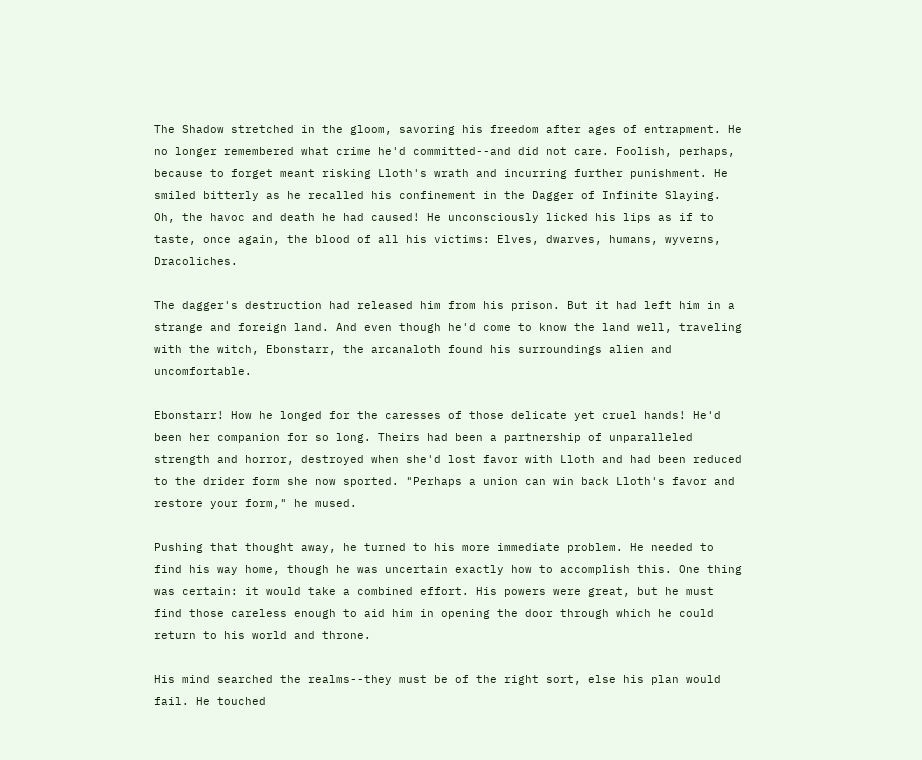The Shadow stretched in the gloom, savoring his freedom after ages of entrapment. He no longer remembered what crime he'd committed--and did not care. Foolish, perhaps, because to forget meant risking Lloth's wrath and incurring further punishment. He smiled bitterly as he recalled his confinement in the Dagger of Infinite Slaying. Oh, the havoc and death he had caused! He unconsciously licked his lips as if to taste, once again, the blood of all his victims: Elves, dwarves, humans, wyverns, Dracoliches.

The dagger's destruction had released him from his prison. But it had left him in a strange and foreign land. And even though he'd come to know the land well, traveling with the witch, Ebonstarr, the arcanaloth found his surroundings alien and uncomfortable.

Ebonstarr! How he longed for the caresses of those delicate yet cruel hands! He'd been her companion for so long. Theirs had been a partnership of unparalleled strength and horror, destroyed when she'd lost favor with Lloth and had been reduced to the drider form she now sported. "Perhaps a union can win back Lloth's favor and restore your form," he mused.

Pushing that thought away, he turned to his more immediate problem. He needed to find his way home, though he was uncertain exactly how to accomplish this. One thing was certain: it would take a combined effort. His powers were great, but he must find those careless enough to aid him in opening the door through which he could return to his world and throne.

His mind searched the realms--they must be of the right sort, else his plan would fail. He touched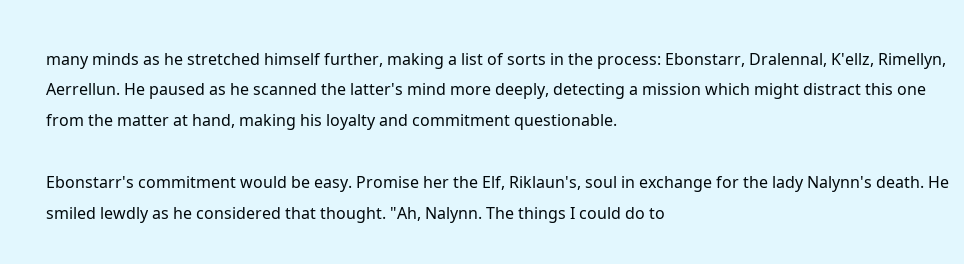many minds as he stretched himself further, making a list of sorts in the process: Ebonstarr, Dralennal, K'ellz, Rimellyn, Aerrellun. He paused as he scanned the latter's mind more deeply, detecting a mission which might distract this one from the matter at hand, making his loyalty and commitment questionable.

Ebonstarr's commitment would be easy. Promise her the Elf, Riklaun's, soul in exchange for the lady Nalynn's death. He smiled lewdly as he considered that thought. "Ah, Nalynn. The things I could do to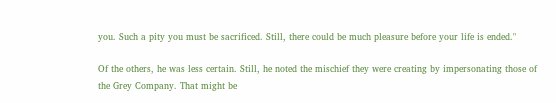you. Such a pity you must be sacrificed. Still, there could be much pleasure before your life is ended."

Of the others, he was less certain. Still, he noted the mischief they were creating by impersonating those of the Grey Company. That might be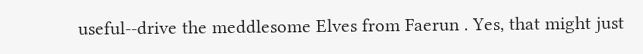useful--drive the meddlesome Elves from Faerun . Yes, that might just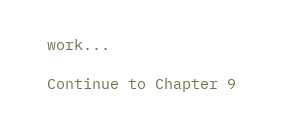work...

Continue to Chapter 9